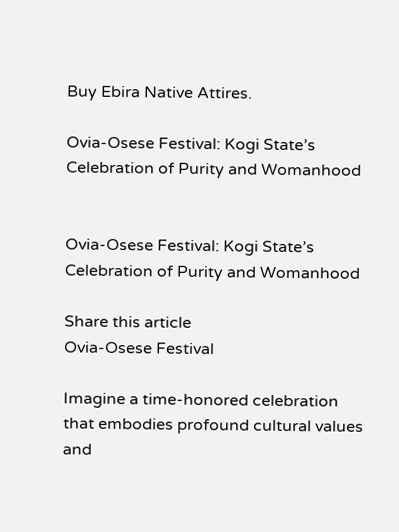Buy Ebira Native Attires.

Ovia-Osese Festival: Kogi State’s Celebration of Purity and Womanhood


Ovia-Osese Festival: Kogi State’s Celebration of Purity and Womanhood

Share this article
Ovia-Osese Festival

Imagine a time-honored celebration that embodies profound cultural values and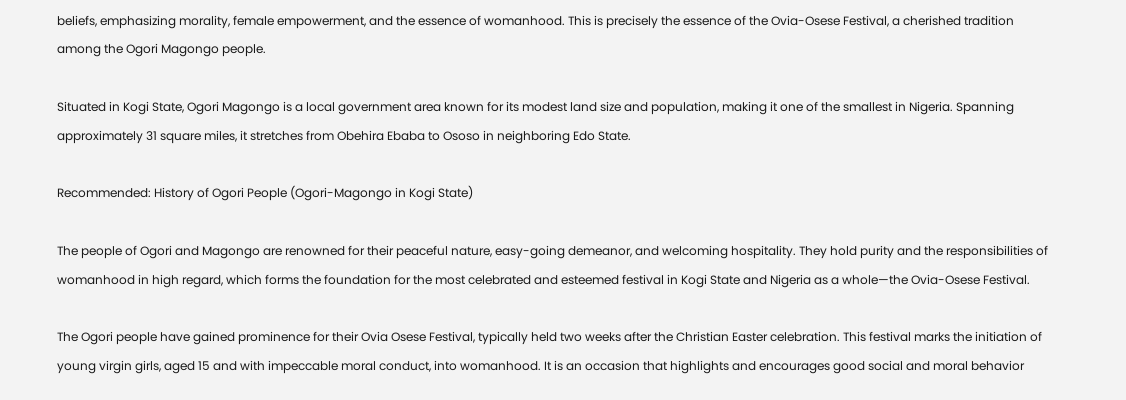beliefs, emphasizing morality, female empowerment, and the essence of womanhood. This is precisely the essence of the Ovia-Osese Festival, a cherished tradition among the Ogori Magongo people.

Situated in Kogi State, Ogori Magongo is a local government area known for its modest land size and population, making it one of the smallest in Nigeria. Spanning approximately 31 square miles, it stretches from Obehira Ebaba to Ososo in neighboring Edo State.

Recommended: History of Ogori People (Ogori-Magongo in Kogi State)

The people of Ogori and Magongo are renowned for their peaceful nature, easy-going demeanor, and welcoming hospitality. They hold purity and the responsibilities of womanhood in high regard, which forms the foundation for the most celebrated and esteemed festival in Kogi State and Nigeria as a whole—the Ovia-Osese Festival.

The Ogori people have gained prominence for their Ovia Osese Festival, typically held two weeks after the Christian Easter celebration. This festival marks the initiation of young virgin girls, aged 15 and with impeccable moral conduct, into womanhood. It is an occasion that highlights and encourages good social and moral behavior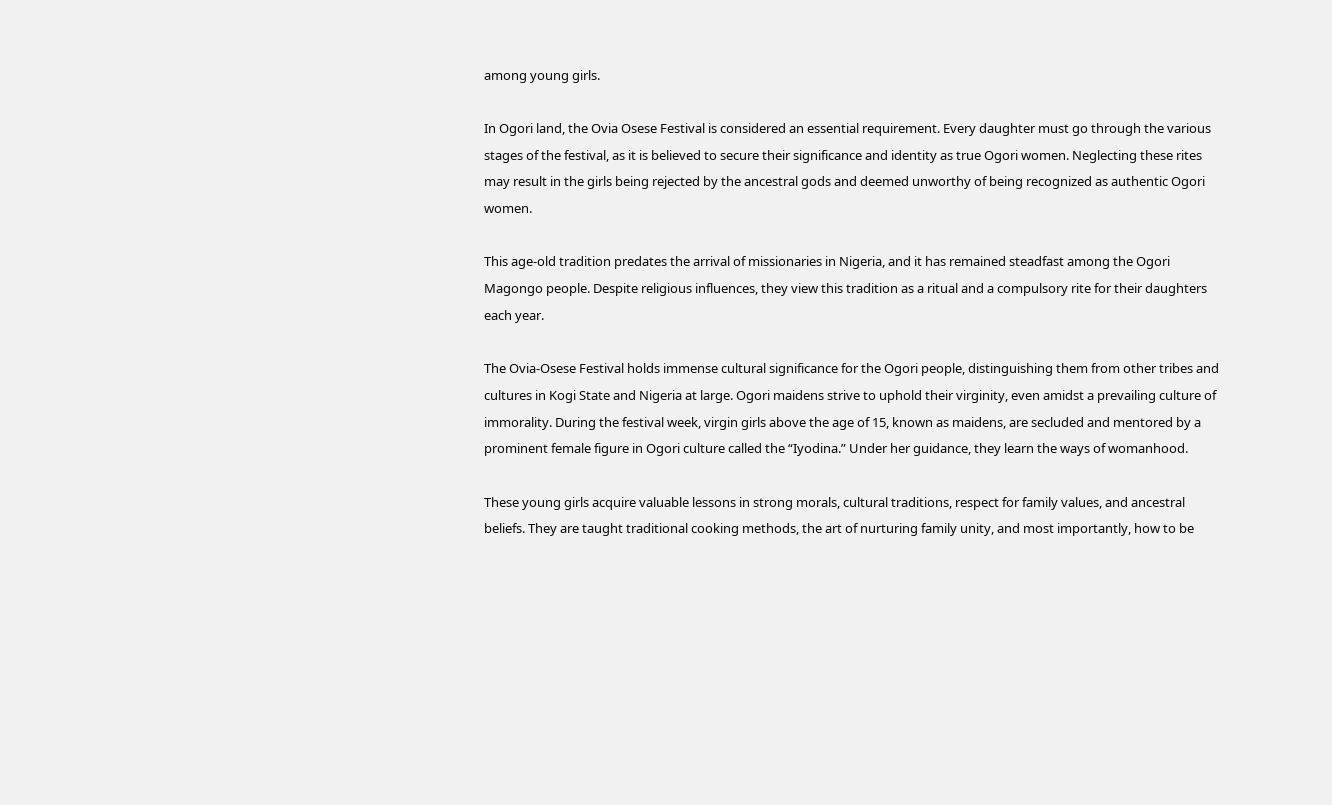among young girls.

In Ogori land, the Ovia Osese Festival is considered an essential requirement. Every daughter must go through the various stages of the festival, as it is believed to secure their significance and identity as true Ogori women. Neglecting these rites may result in the girls being rejected by the ancestral gods and deemed unworthy of being recognized as authentic Ogori women.

This age-old tradition predates the arrival of missionaries in Nigeria, and it has remained steadfast among the Ogori Magongo people. Despite religious influences, they view this tradition as a ritual and a compulsory rite for their daughters each year.

The Ovia-Osese Festival holds immense cultural significance for the Ogori people, distinguishing them from other tribes and cultures in Kogi State and Nigeria at large. Ogori maidens strive to uphold their virginity, even amidst a prevailing culture of immorality. During the festival week, virgin girls above the age of 15, known as maidens, are secluded and mentored by a prominent female figure in Ogori culture called the “Iyodina.” Under her guidance, they learn the ways of womanhood.

These young girls acquire valuable lessons in strong morals, cultural traditions, respect for family values, and ancestral beliefs. They are taught traditional cooking methods, the art of nurturing family unity, and most importantly, how to be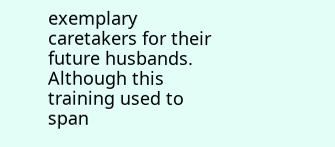exemplary caretakers for their future husbands. Although this training used to span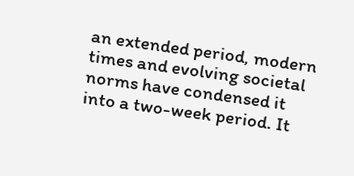an extended period, modern times and evolving societal norms have condensed it into a two-week period. It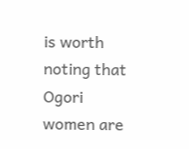is worth noting that Ogori women are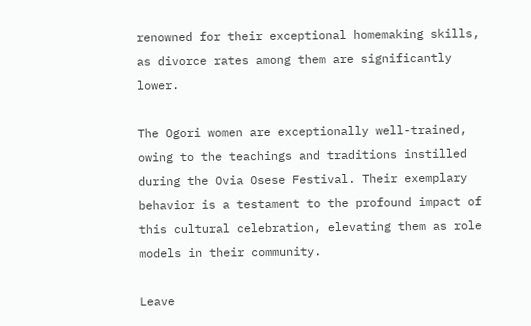renowned for their exceptional homemaking skills, as divorce rates among them are significantly lower.

The Ogori women are exceptionally well-trained, owing to the teachings and traditions instilled during the Ovia Osese Festival. Their exemplary behavior is a testament to the profound impact of this cultural celebration, elevating them as role models in their community.

Leave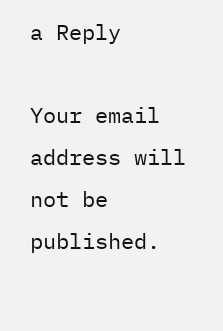a Reply

Your email address will not be published.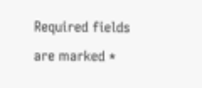Required fields are marked *